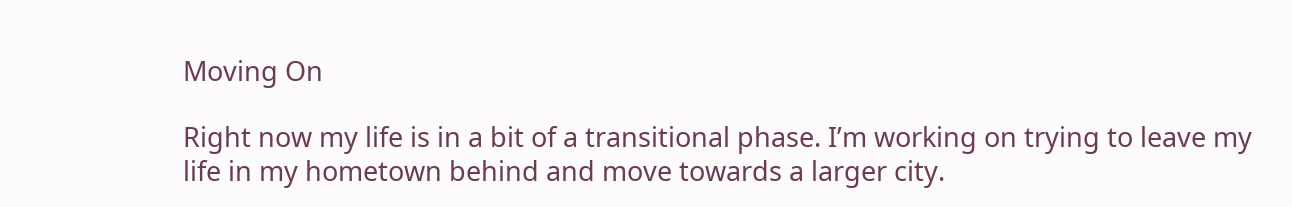Moving On

Right now my life is in a bit of a transitional phase. I’m working on trying to leave my life in my hometown behind and move towards a larger city.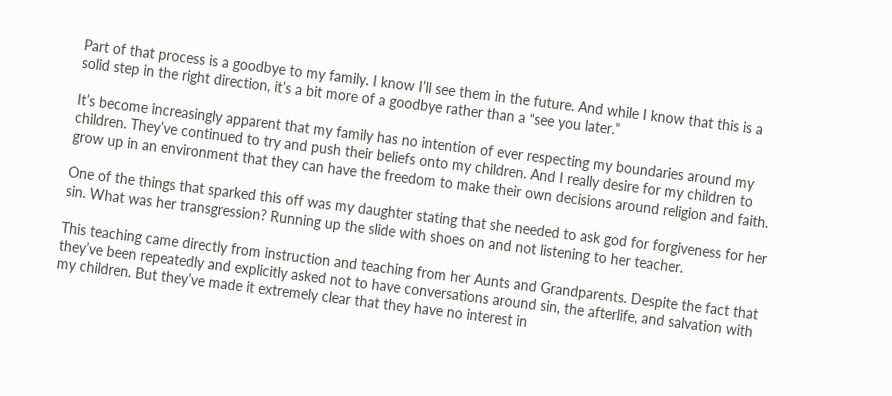Part of that process is a goodbye to my family. I know I’ll see them in the future. And while I know that this is a solid step in the right direction, it’s a bit more of a goodbye rather than a “see you later.”

It’s become increasingly apparent that my family has no intention of ever respecting my boundaries around my children. They’ve continued to try and push their beliefs onto my children. And I really desire for my children to grow up in an environment that they can have the freedom to make their own decisions around religion and faith.

One of the things that sparked this off was my daughter stating that she needed to ask god for forgiveness for her sin. What was her transgression? Running up the slide with shoes on and not listening to her teacher.

This teaching came directly from instruction and teaching from her Aunts and Grandparents. Despite the fact that they’ve been repeatedly and explicitly asked not to have conversations around sin, the afterlife, and salvation with my children. But they’ve made it extremely clear that they have no interest in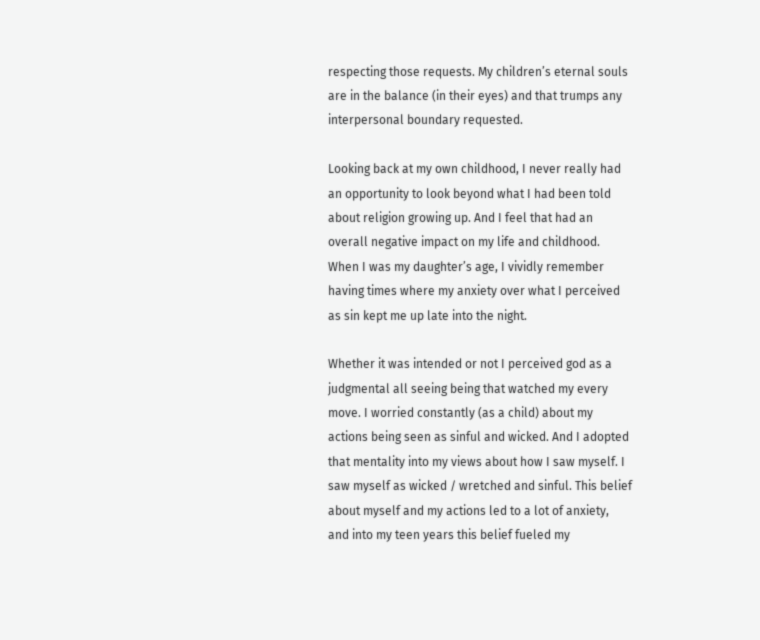respecting those requests. My children’s eternal souls are in the balance (in their eyes) and that trumps any interpersonal boundary requested.

Looking back at my own childhood, I never really had an opportunity to look beyond what I had been told about religion growing up. And I feel that had an overall negative impact on my life and childhood. When I was my daughter’s age, I vividly remember having times where my anxiety over what I perceived as sin kept me up late into the night.

Whether it was intended or not I perceived god as a judgmental all seeing being that watched my every move. I worried constantly (as a child) about my actions being seen as sinful and wicked. And I adopted that mentality into my views about how I saw myself. I saw myself as wicked / wretched and sinful. This belief about myself and my actions led to a lot of anxiety, and into my teen years this belief fueled my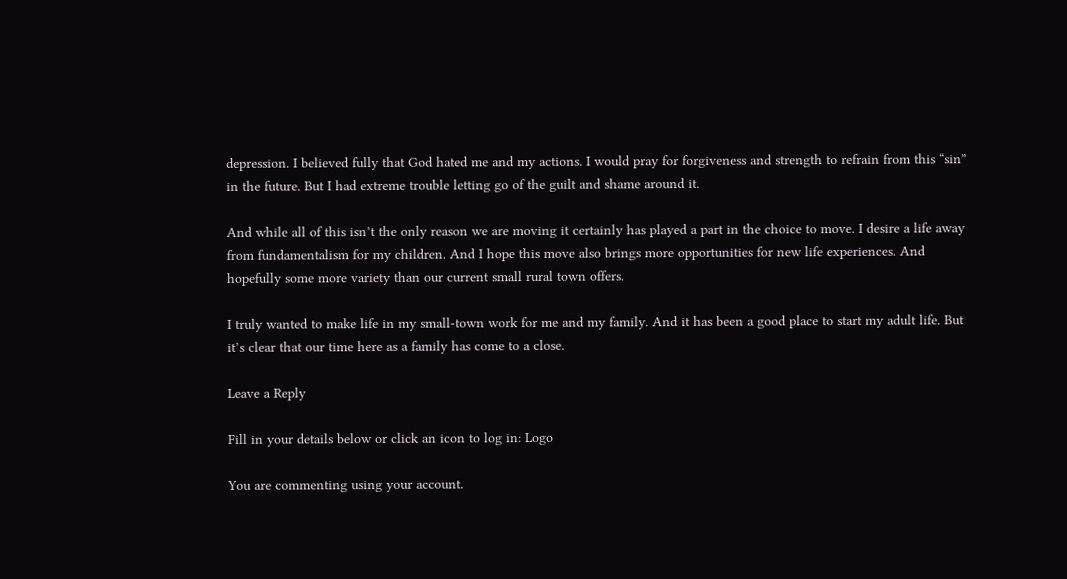depression. I believed fully that God hated me and my actions. I would pray for forgiveness and strength to refrain from this “sin” in the future. But I had extreme trouble letting go of the guilt and shame around it.

And while all of this isn’t the only reason we are moving it certainly has played a part in the choice to move. I desire a life away from fundamentalism for my children. And I hope this move also brings more opportunities for new life experiences. And hopefully some more variety than our current small rural town offers.

I truly wanted to make life in my small-town work for me and my family. And it has been a good place to start my adult life. But it’s clear that our time here as a family has come to a close.

Leave a Reply

Fill in your details below or click an icon to log in: Logo

You are commenting using your account.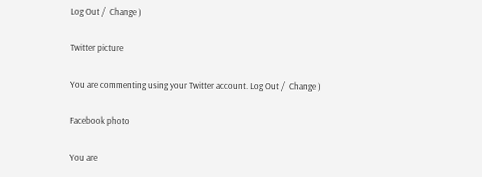Log Out /  Change )

Twitter picture

You are commenting using your Twitter account. Log Out /  Change )

Facebook photo

You are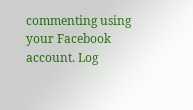commenting using your Facebook account. Log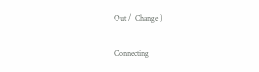Out /  Change )

Connecting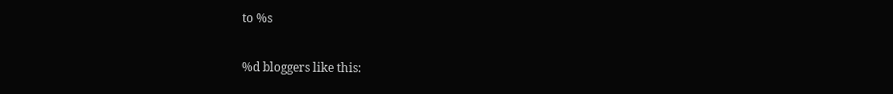to %s

%d bloggers like this: